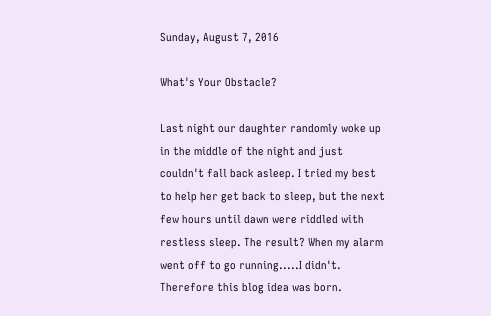Sunday, August 7, 2016

What's Your Obstacle?

Last night our daughter randomly woke up in the middle of the night and just couldn't fall back asleep. I tried my best to help her get back to sleep, but the next few hours until dawn were riddled with restless sleep. The result? When my alarm went off to go running.....I didn't. Therefore this blog idea was born.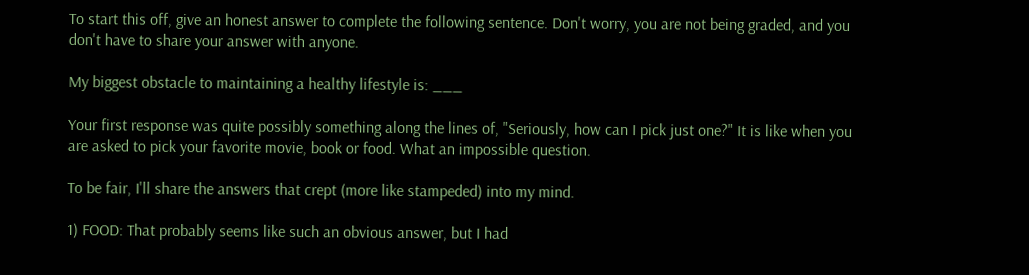To start this off, give an honest answer to complete the following sentence. Don't worry, you are not being graded, and you don't have to share your answer with anyone.

My biggest obstacle to maintaining a healthy lifestyle is: ___

Your first response was quite possibly something along the lines of, "Seriously, how can I pick just one?" It is like when you are asked to pick your favorite movie, book or food. What an impossible question.

To be fair, I'll share the answers that crept (more like stampeded) into my mind.

1) FOOD: That probably seems like such an obvious answer, but I had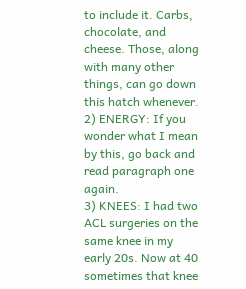to include it. Carbs, chocolate, and cheese. Those, along with many other things, can go down this hatch whenever.
2) ENERGY: If you wonder what I mean by this, go back and read paragraph one again.
3) KNEES: I had two ACL surgeries on the same knee in my early 20s. Now at 40 sometimes that knee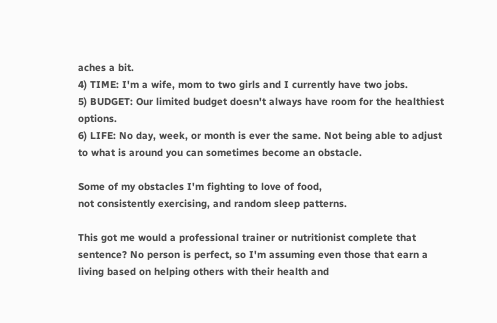aches a bit.
4) TIME: I'm a wife, mom to two girls and I currently have two jobs.
5) BUDGET: Our limited budget doesn't always have room for the healthiest options.
6) LIFE: No day, week, or month is ever the same. Not being able to adjust to what is around you can sometimes become an obstacle.

Some of my obstacles I'm fighting to love of food,
not consistently exercising, and random sleep patterns.

This got me would a professional trainer or nutritionist complete that sentence? No person is perfect, so I'm assuming even those that earn a living based on helping others with their health and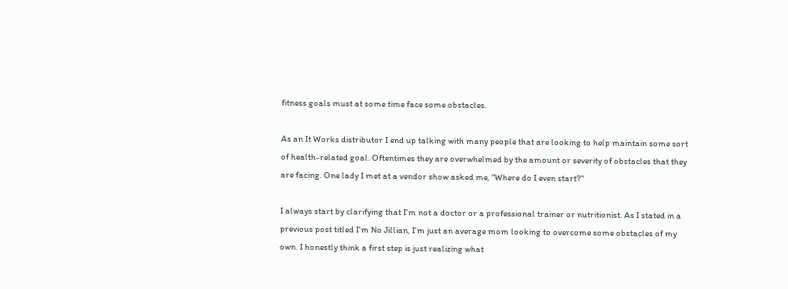fitness goals must at some time face some obstacles.

As an It Works distributor I end up talking with many people that are looking to help maintain some sort of health-related goal. Oftentimes they are overwhelmed by the amount or severity of obstacles that they are facing. One lady I met at a vendor show asked me, "Where do I even start?"

I always start by clarifying that I'm not a doctor or a professional trainer or nutritionist. As I stated in a previous post titled I'm No Jillian, I'm just an average mom looking to overcome some obstacles of my own. I honestly think a first step is just realizing what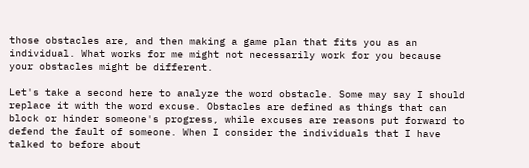those obstacles are, and then making a game plan that fits you as an individual. What works for me might not necessarily work for you because your obstacles might be different.

Let's take a second here to analyze the word obstacle. Some may say I should replace it with the word excuse. Obstacles are defined as things that can block or hinder someone's progress, while excuses are reasons put forward to defend the fault of someone. When I consider the individuals that I have talked to before about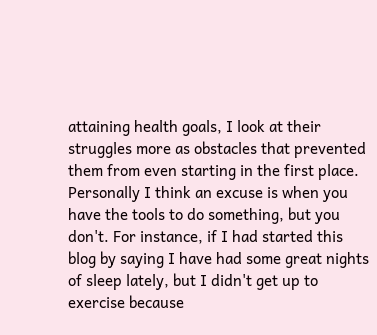attaining health goals, I look at their struggles more as obstacles that prevented them from even starting in the first place. Personally I think an excuse is when you have the tools to do something, but you don't. For instance, if I had started this blog by saying I have had some great nights of sleep lately, but I didn't get up to exercise because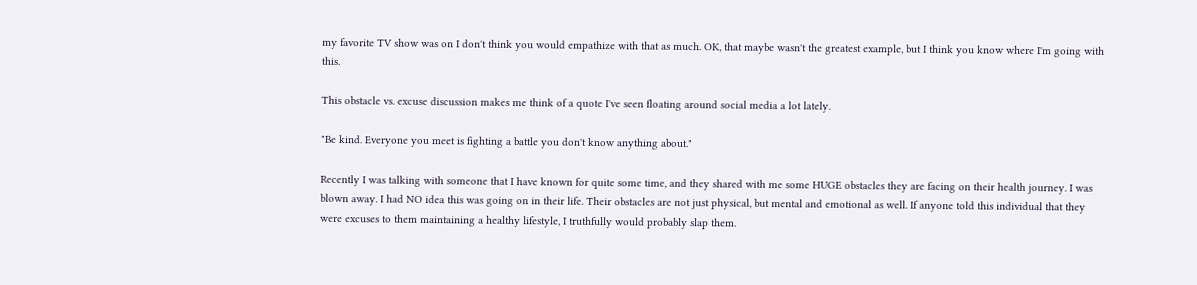my favorite TV show was on I don't think you would empathize with that as much. OK, that maybe wasn't the greatest example, but I think you know where I'm going with this.

This obstacle vs. excuse discussion makes me think of a quote I've seen floating around social media a lot lately.

"Be kind. Everyone you meet is fighting a battle you don't know anything about."

Recently I was talking with someone that I have known for quite some time, and they shared with me some HUGE obstacles they are facing on their health journey. I was blown away. I had NO idea this was going on in their life. Their obstacles are not just physical, but mental and emotional as well. If anyone told this individual that they were excuses to them maintaining a healthy lifestyle, I truthfully would probably slap them.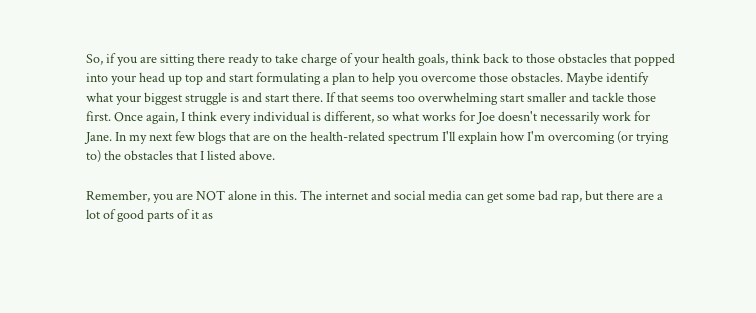So, if you are sitting there ready to take charge of your health goals, think back to those obstacles that popped into your head up top and start formulating a plan to help you overcome those obstacles. Maybe identify what your biggest struggle is and start there. If that seems too overwhelming start smaller and tackle those first. Once again, I think every individual is different, so what works for Joe doesn't necessarily work for Jane. In my next few blogs that are on the health-related spectrum I'll explain how I'm overcoming (or trying to) the obstacles that I listed above.

Remember, you are NOT alone in this. The internet and social media can get some bad rap, but there are a lot of good parts of it as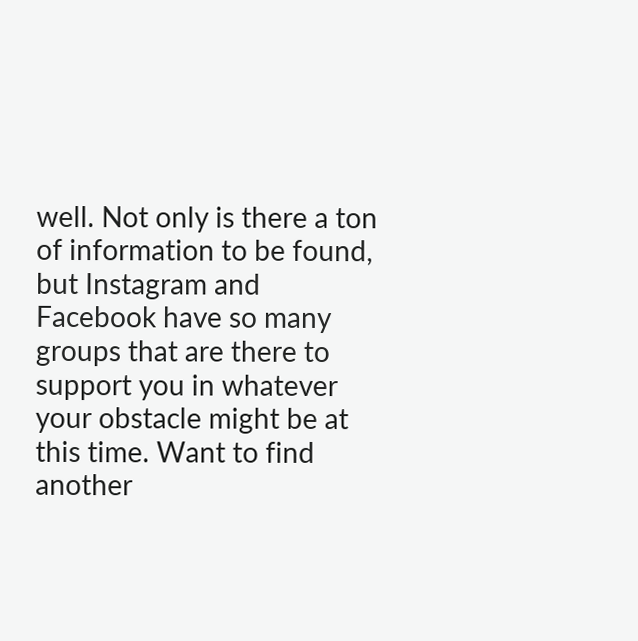well. Not only is there a ton of information to be found, but Instagram and Facebook have so many groups that are there to support you in whatever your obstacle might be at this time. Want to find another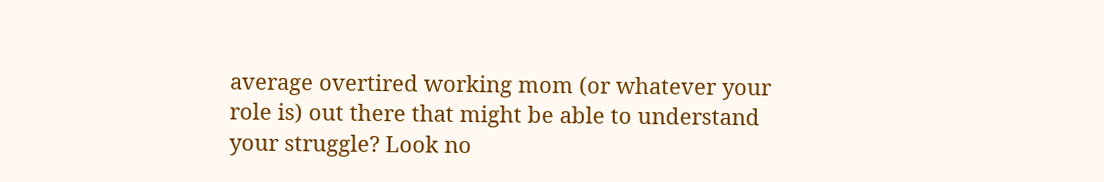average overtired working mom (or whatever your role is) out there that might be able to understand your struggle? Look no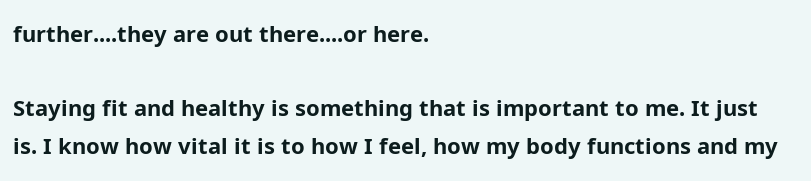further....they are out there....or here.

Staying fit and healthy is something that is important to me. It just is. I know how vital it is to how I feel, how my body functions and my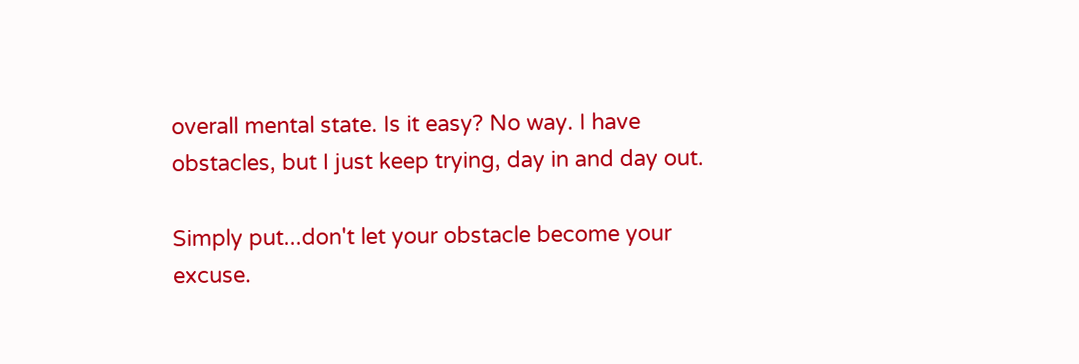overall mental state. Is it easy? No way. I have obstacles, but I just keep trying, day in and day out.

Simply put...don't let your obstacle become your excuse.